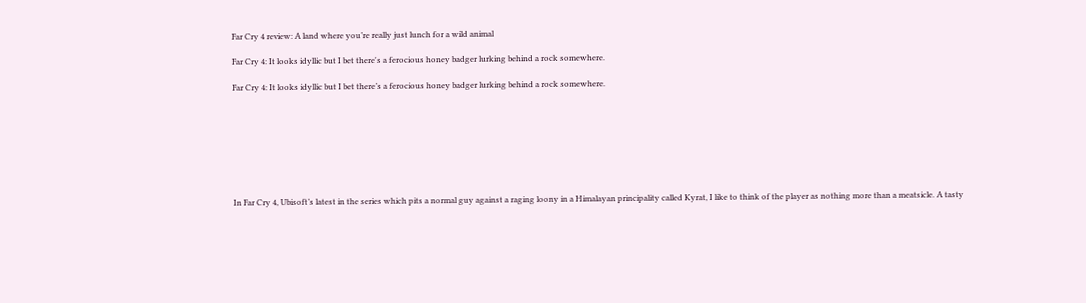Far Cry 4 review: A land where you’re really just lunch for a wild animal

Far Cry 4: It looks idyllic but I bet there's a ferocious honey badger lurking behind a rock somewhere.

Far Cry 4: It looks idyllic but I bet there’s a ferocious honey badger lurking behind a rock somewhere.








In Far Cry 4, Ubisoft’s latest in the series which pits a normal guy against a raging loony in a Himalayan principality called Kyrat, I like to think of the player as nothing more than a meatsicle. A tasty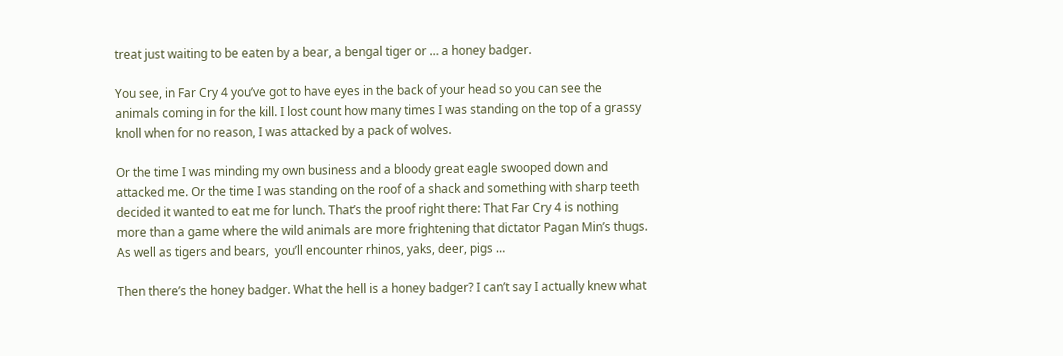treat just waiting to be eaten by a bear, a bengal tiger or … a honey badger.

You see, in Far Cry 4 you’ve got to have eyes in the back of your head so you can see the animals coming in for the kill. I lost count how many times I was standing on the top of a grassy knoll when for no reason, I was attacked by a pack of wolves.

Or the time I was minding my own business and a bloody great eagle swooped down and attacked me. Or the time I was standing on the roof of a shack and something with sharp teeth decided it wanted to eat me for lunch. That’s the proof right there: That Far Cry 4 is nothing more than a game where the wild animals are more frightening that dictator Pagan Min’s thugs. As well as tigers and bears,  you’ll encounter rhinos, yaks, deer, pigs …

Then there’s the honey badger. What the hell is a honey badger? I can’t say I actually knew what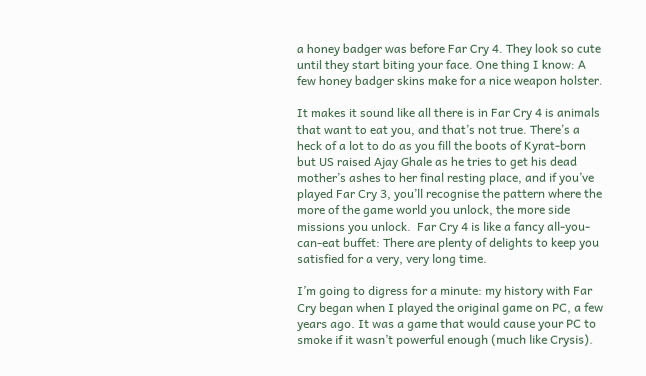a honey badger was before Far Cry 4. They look so cute until they start biting your face. One thing I know: A few honey badger skins make for a nice weapon holster.

It makes it sound like all there is in Far Cry 4 is animals that want to eat you, and that’s not true. There’s a heck of a lot to do as you fill the boots of Kyrat-born but US raised Ajay Ghale as he tries to get his dead mother’s ashes to her final resting place, and if you’ve played Far Cry 3, you’ll recognise the pattern where the more of the game world you unlock, the more side missions you unlock.  Far Cry 4 is like a fancy all-you-can-eat buffet: There are plenty of delights to keep you satisfied for a very, very long time.

I’m going to digress for a minute: my history with Far Cry began when I played the original game on PC, a few years ago. It was a game that would cause your PC to smoke if it wasn’t powerful enough (much like Crysis).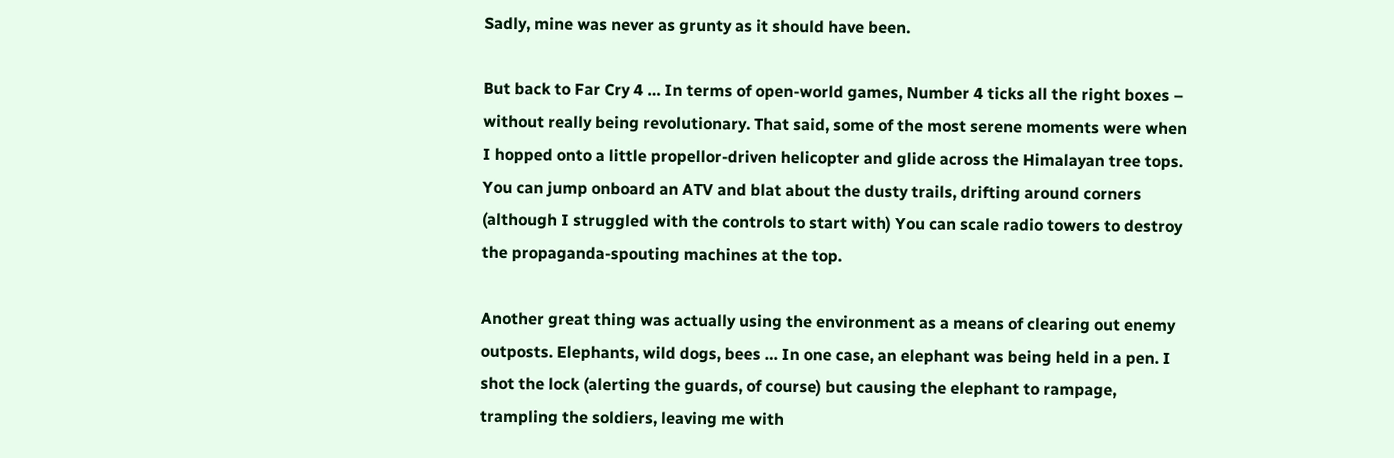Sadly, mine was never as grunty as it should have been.

But back to Far Cry 4 … In terms of open-world games, Number 4 ticks all the right boxes – without really being revolutionary. That said, some of the most serene moments were when I hopped onto a little propellor-driven helicopter and glide across the Himalayan tree tops. You can jump onboard an ATV and blat about the dusty trails, drifting around corners (although I struggled with the controls to start with) You can scale radio towers to destroy the propaganda-spouting machines at the top.

Another great thing was actually using the environment as a means of clearing out enemy outposts. Elephants, wild dogs, bees … In one case, an elephant was being held in a pen. I shot the lock (alerting the guards, of course) but causing the elephant to rampage, trampling the soldiers, leaving me with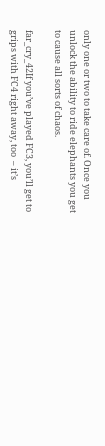only one or two to take care of. Once you unlock the ability to ride elephants you get to cause all sorts of chaos.

far_cry_42If you’ve played FC3, you’ll get to grips with FC4 right away, too  – it’s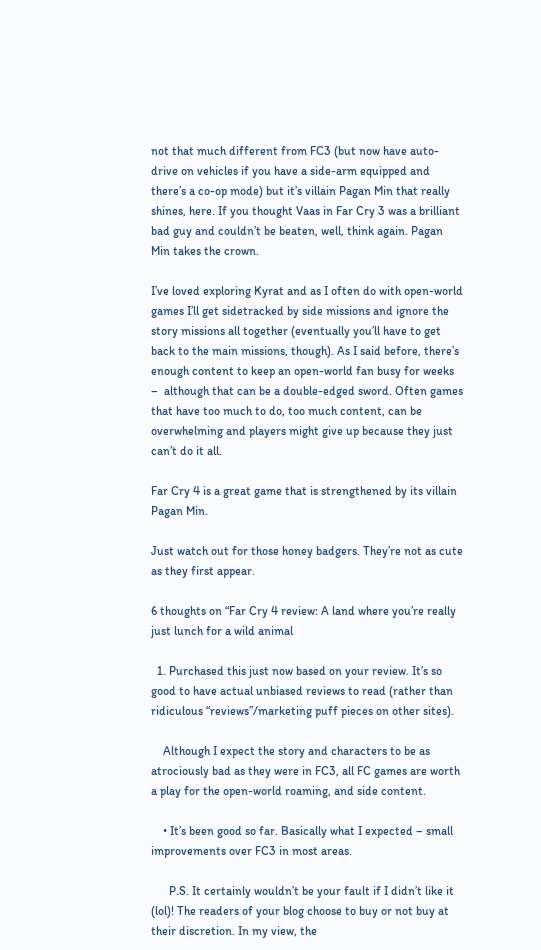not that much different from FC3 (but now have auto-drive on vehicles if you have a side-arm equipped and there’s a co-op mode) but it’s villain Pagan Min that really shines, here. If you thought Vaas in Far Cry 3 was a brilliant bad guy and couldn’t be beaten, well, think again. Pagan Min takes the crown.

I’ve loved exploring Kyrat and as I often do with open-world games I’ll get sidetracked by side missions and ignore the story missions all together (eventually you’ll have to get back to the main missions, though). As I said before, there’s enough content to keep an open-world fan busy for weeks –  although that can be a double-edged sword. Often games that have too much to do, too much content, can be overwhelming and players might give up because they just can’t do it all.

Far Cry 4 is a great game that is strengthened by its villain Pagan Min.

Just watch out for those honey badgers. They’re not as cute as they first appear.

6 thoughts on “Far Cry 4 review: A land where you’re really just lunch for a wild animal

  1. Purchased this just now based on your review. It’s so good to have actual unbiased reviews to read (rather than ridiculous “reviews”/marketing puff pieces on other sites).

    Although I expect the story and characters to be as atrociously bad as they were in FC3, all FC games are worth a play for the open-world roaming, and side content.

    • It’s been good so far. Basically what I expected – small improvements over FC3 in most areas.

      P.S. It certainly wouldn’t be your fault if I didn’t like it (lol)! The readers of your blog choose to buy or not buy at their discretion. In my view, the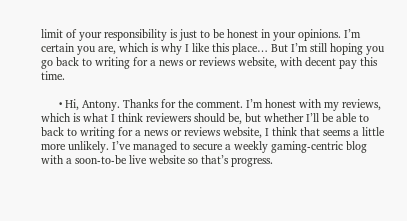limit of your responsibility is just to be honest in your opinions. I’m certain you are, which is why I like this place… But I’m still hoping you go back to writing for a news or reviews website, with decent pay this time.

      • Hi, Antony. Thanks for the comment. I’m honest with my reviews, which is what I think reviewers should be, but whether I’ll be able to back to writing for a news or reviews website, I think that seems a little more unlikely. I’ve managed to secure a weekly gaming-centric blog with a soon-to-be live website so that’s progress.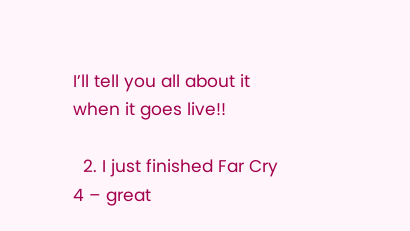I’ll tell you all about it when it goes live!!

  2. I just finished Far Cry 4 – great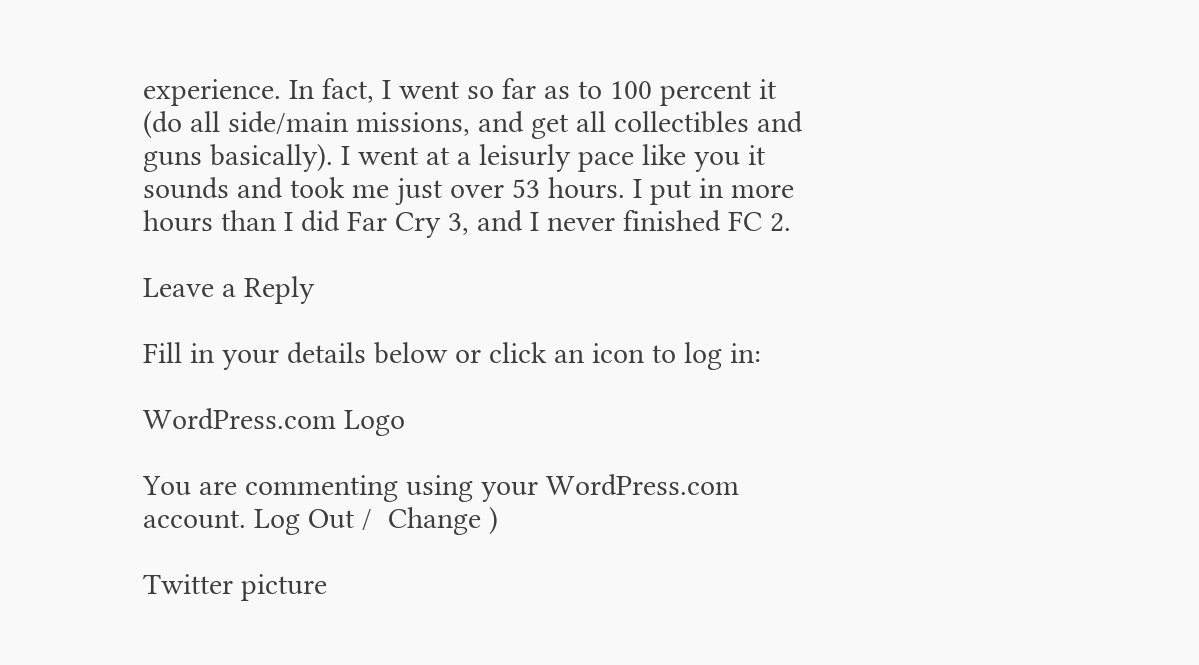experience. In fact, I went so far as to 100 percent it (do all side/main missions, and get all collectibles and guns basically). I went at a leisurly pace like you it sounds and took me just over 53 hours. I put in more hours than I did Far Cry 3, and I never finished FC 2.

Leave a Reply

Fill in your details below or click an icon to log in:

WordPress.com Logo

You are commenting using your WordPress.com account. Log Out /  Change )

Twitter picture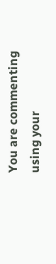You are commenting using your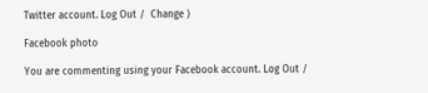Twitter account. Log Out /  Change )

Facebook photo

You are commenting using your Facebook account. Log Out /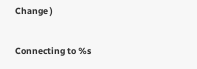Change )

Connecting to %s